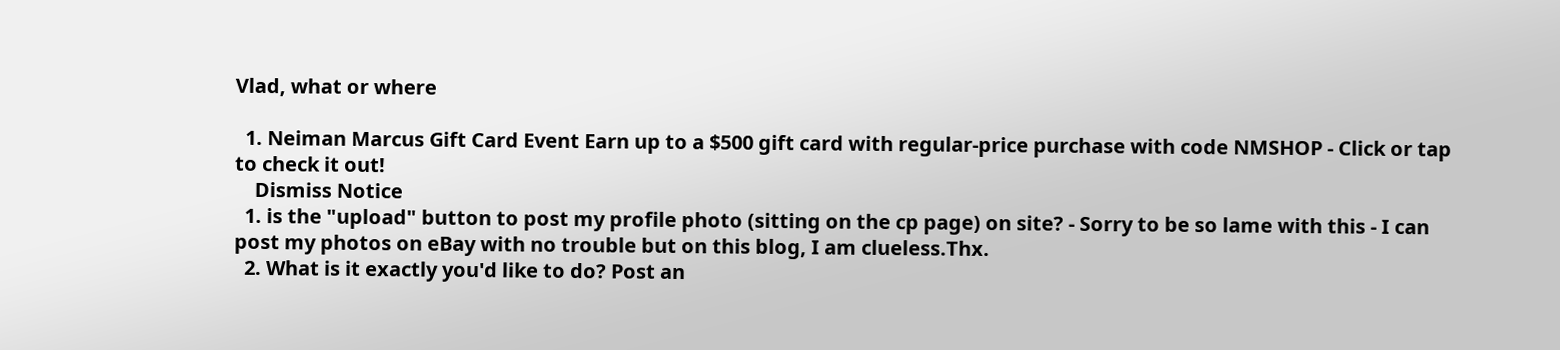Vlad, what or where

  1. Neiman Marcus Gift Card Event Earn up to a $500 gift card with regular-price purchase with code NMSHOP - Click or tap to check it out!
    Dismiss Notice
  1. is the "upload" button to post my profile photo (sitting on the cp page) on site? - Sorry to be so lame with this - I can post my photos on eBay with no trouble but on this blog, I am clueless.Thx.
  2. What is it exactly you'd like to do? Post an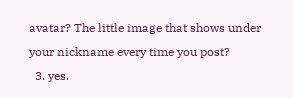avatar? The little image that shows under your nickname every time you post?
  3. yes.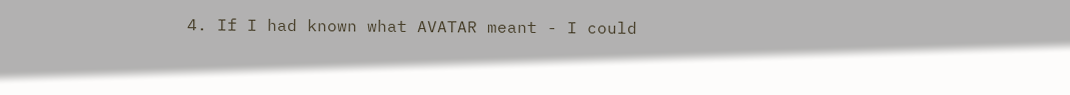4. If I had known what AVATAR meant - I could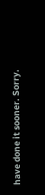have done it sooner. Sorry.